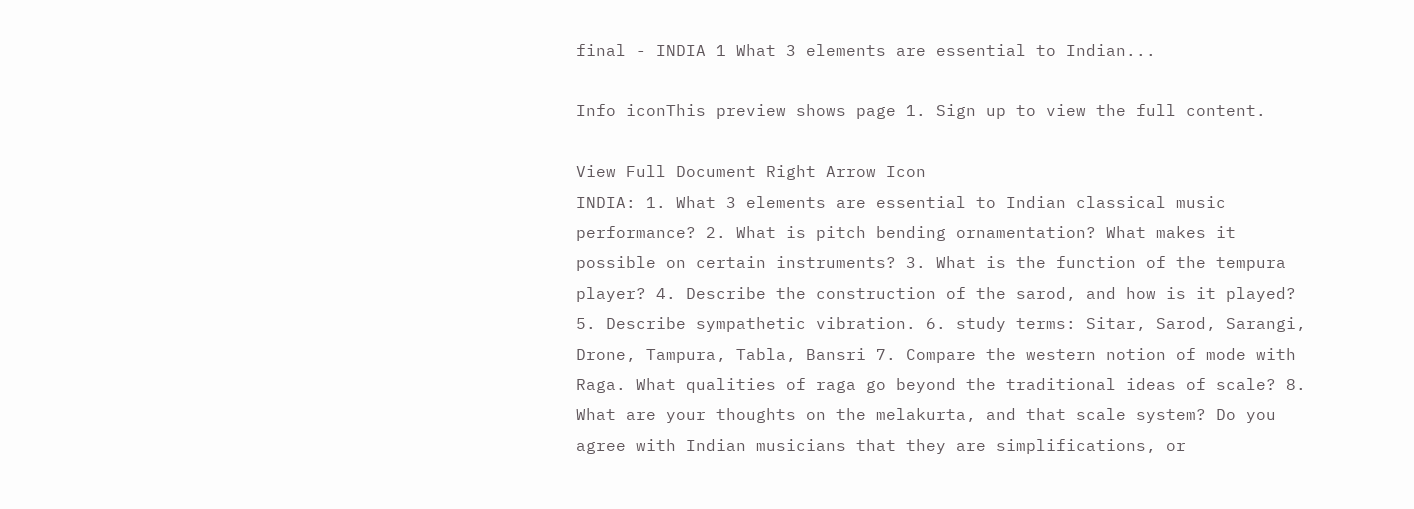final - INDIA 1 What 3 elements are essential to Indian...

Info iconThis preview shows page 1. Sign up to view the full content.

View Full Document Right Arrow Icon
INDIA: 1. What 3 elements are essential to Indian classical music performance? 2. What is pitch bending ornamentation? What makes it possible on certain instruments? 3. What is the function of the tempura player? 4. Describe the construction of the sarod, and how is it played? 5. Describe sympathetic vibration. 6. study terms: Sitar, Sarod, Sarangi, Drone, Tampura, Tabla, Bansri 7. Compare the western notion of mode with Raga. What qualities of raga go beyond the traditional ideas of scale? 8. What are your thoughts on the melakurta, and that scale system? Do you agree with Indian musicians that they are simplifications, or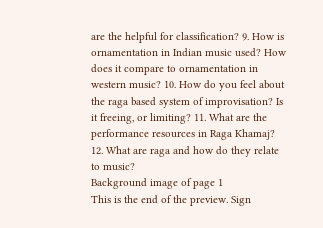are the helpful for classification? 9. How is ornamentation in Indian music used? How does it compare to ornamentation in western music? 10. How do you feel about the raga based system of improvisation? Is it freeing, or limiting? 11. What are the performance resources in Raga Khamaj? 12. What are raga and how do they relate to music?
Background image of page 1
This is the end of the preview. Sign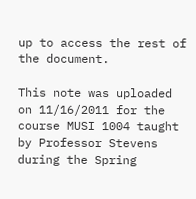up to access the rest of the document.

This note was uploaded on 11/16/2011 for the course MUSI 1004 taught by Professor Stevens during the Spring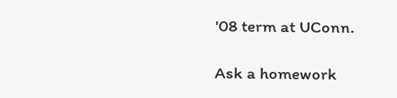'08 term at UConn.

Ask a homework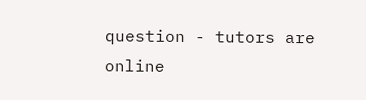question - tutors are online